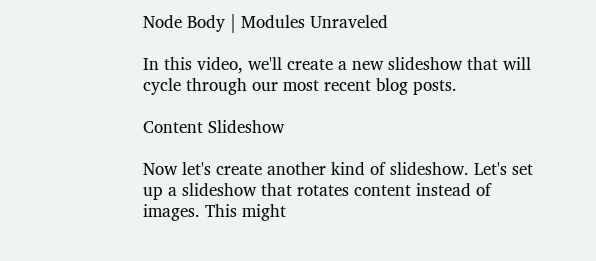Node Body | Modules Unraveled

In this video, we'll create a new slideshow that will cycle through our most recent blog posts.

Content Slideshow

Now let's create another kind of slideshow. Let's set up a slideshow that rotates content instead of images. This might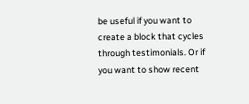be useful if you want to create a block that cycles through testimonials. Or if you want to show recent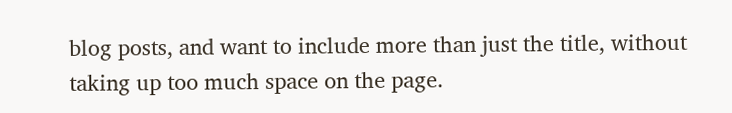blog posts, and want to include more than just the title, without taking up too much space on the page.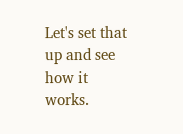Let's set that up and see how it works.